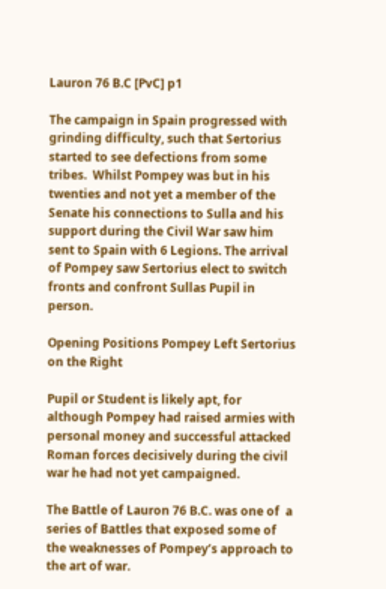Lauron 76 B.C [PvC] p1

The campaign in Spain progressed with grinding difficulty, such that Sertorius started to see defections from some tribes.  Whilst Pompey was but in his twenties and not yet a member of the Senate his connections to Sulla and his support during the Civil War saw him sent to Spain with 6 Legions. The arrival of Pompey saw Sertorius elect to switch fronts and confront Sullas Pupil in person.

Opening Positions Pompey Left Sertorius on the Right

Pupil or Student is likely apt, for although Pompey had raised armies with personal money and successful attacked Roman forces decisively during the civil war he had not yet campaigned.

The Battle of Lauron 76 B.C. was one of  a series of Battles that exposed some of the weaknesses of Pompey’s approach to the art of war.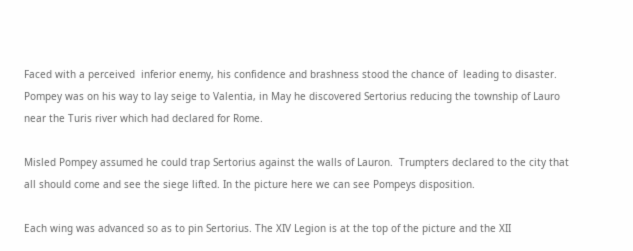Faced with a perceived  inferior enemy, his confidence and brashness stood the chance of  leading to disaster. Pompey was on his way to lay seige to Valentia, in May he discovered Sertorius reducing the township of Lauro near the Turis river which had declared for Rome.

Misled Pompey assumed he could trap Sertorius against the walls of Lauron.  Trumpters declared to the city that all should come and see the siege lifted. In the picture here we can see Pompeys disposition.

Each wing was advanced so as to pin Sertorius. The XIV Legion is at the top of the picture and the XII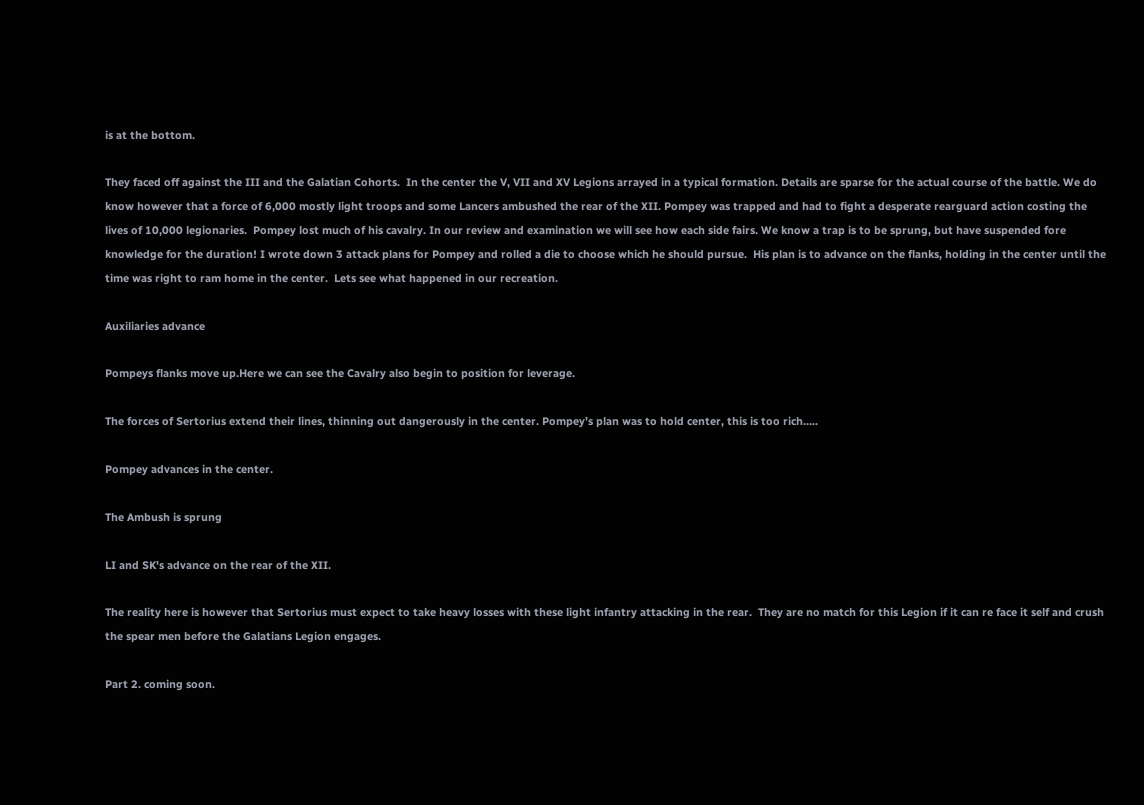is at the bottom.

They faced off against the III and the Galatian Cohorts.  In the center the V, VII and XV Legions arrayed in a typical formation. Details are sparse for the actual course of the battle. We do know however that a force of 6,000 mostly light troops and some Lancers ambushed the rear of the XII. Pompey was trapped and had to fight a desperate rearguard action costing the lives of 10,000 legionaries.  Pompey lost much of his cavalry. In our review and examination we will see how each side fairs. We know a trap is to be sprung, but have suspended fore knowledge for the duration! I wrote down 3 attack plans for Pompey and rolled a die to choose which he should pursue.  His plan is to advance on the flanks, holding in the center until the time was right to ram home in the center.  Lets see what happened in our recreation.

Auxiliaries advance

Pompeys flanks move up.Here we can see the Cavalry also begin to position for leverage.

The forces of Sertorius extend their lines, thinning out dangerously in the center. Pompey’s plan was to hold center, this is too rich…..

Pompey advances in the center.

The Ambush is sprung

LI and SK's advance on the rear of the XII.

The reality here is however that Sertorius must expect to take heavy losses with these light infantry attacking in the rear.  They are no match for this Legion if it can re face it self and crush the spear men before the Galatians Legion engages.

Part 2. coming soon.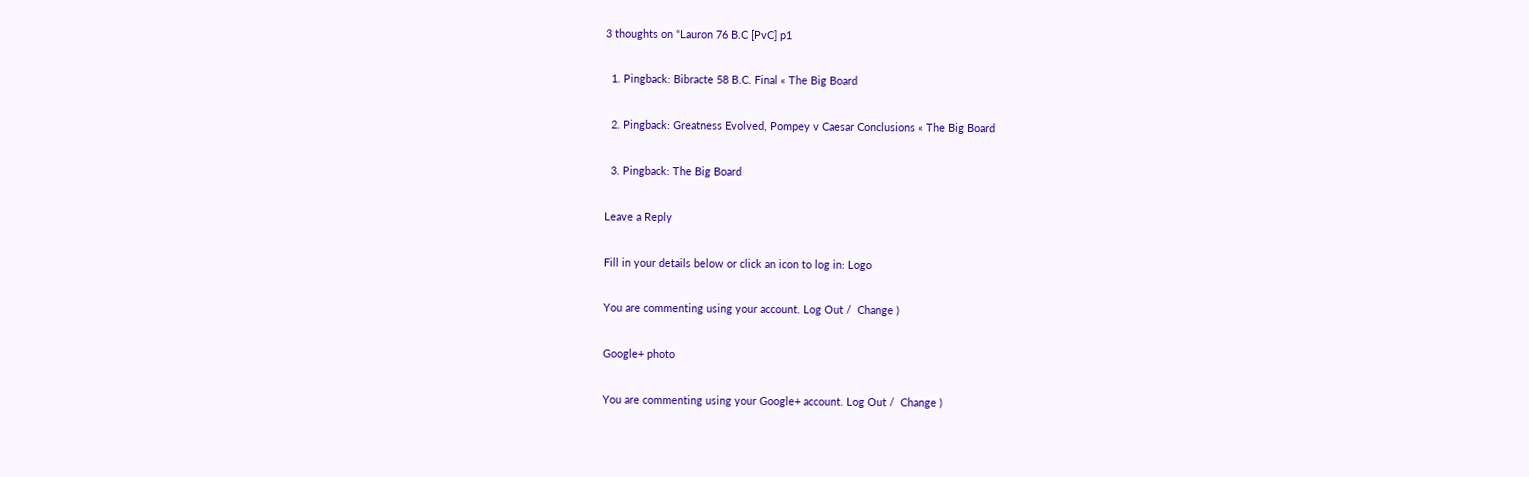3 thoughts on “Lauron 76 B.C [PvC] p1

  1. Pingback: Bibracte 58 B.C. Final « The Big Board

  2. Pingback: Greatness Evolved, Pompey v Caesar Conclusions « The Big Board

  3. Pingback: The Big Board

Leave a Reply

Fill in your details below or click an icon to log in: Logo

You are commenting using your account. Log Out /  Change )

Google+ photo

You are commenting using your Google+ account. Log Out /  Change )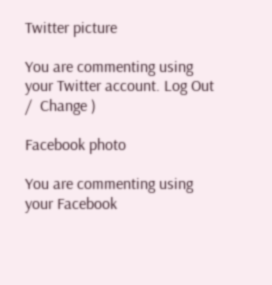Twitter picture

You are commenting using your Twitter account. Log Out /  Change )

Facebook photo

You are commenting using your Facebook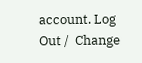account. Log Out /  Change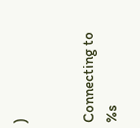)


Connecting to %s